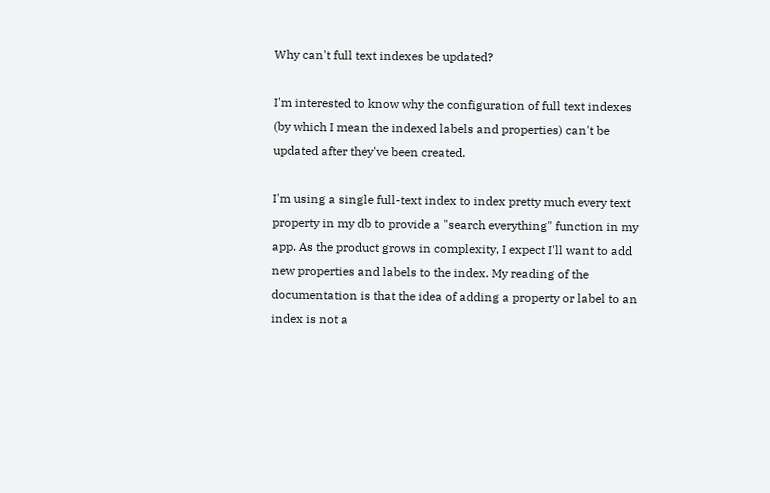Why can't full text indexes be updated?

I'm interested to know why the configuration of full text indexes (by which I mean the indexed labels and properties) can't be updated after they've been created.

I'm using a single full-text index to index pretty much every text property in my db to provide a "search everything" function in my app. As the product grows in complexity, I expect I'll want to add new properties and labels to the index. My reading of the documentation is that the idea of adding a property or label to an index is not a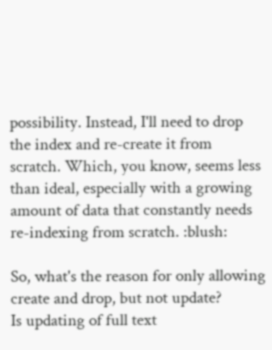possibility. Instead, I'll need to drop the index and re-create it from scratch. Which, you know, seems less than ideal, especially with a growing amount of data that constantly needs re-indexing from scratch. :blush:

So, what's the reason for only allowing create and drop, but not update?
Is updating of full text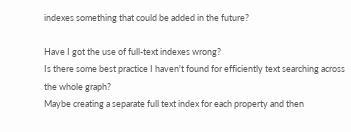indexes something that could be added in the future?

Have I got the use of full-text indexes wrong?
Is there some best practice I haven't found for efficiently text searching across the whole graph?
Maybe creating a separate full text index for each property and then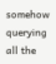somehow querying all the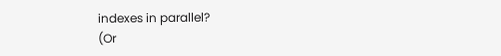indexes in parallel?
(Or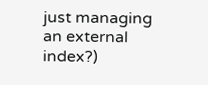just managing an external index?)